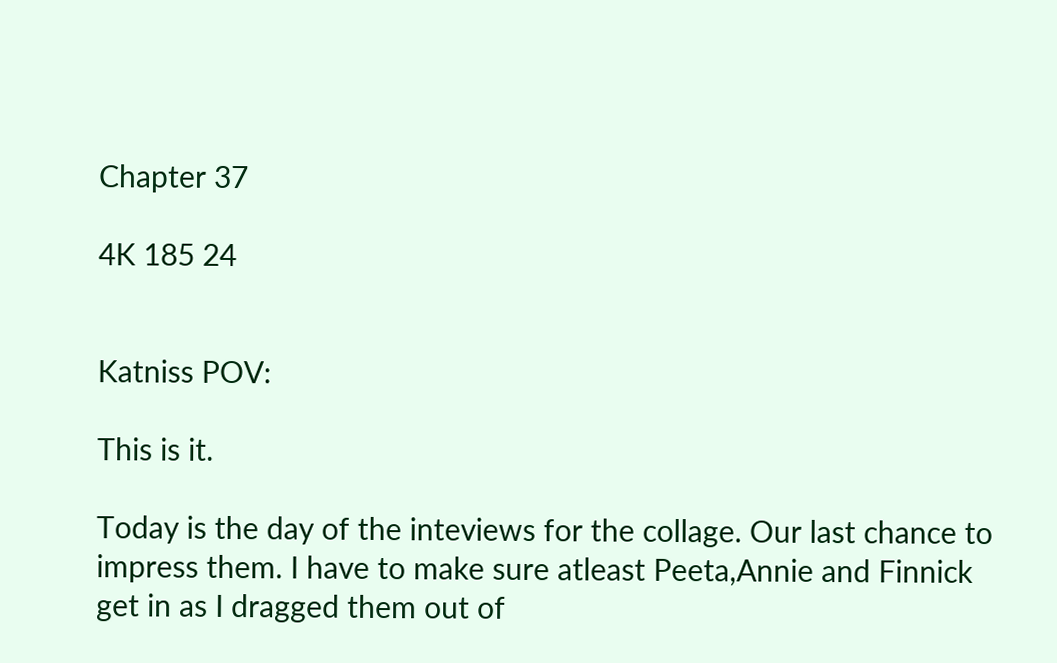Chapter 37

4K 185 24


Katniss POV:

This is it.

Today is the day of the inteviews for the collage. Our last chance to impress them. I have to make sure atleast Peeta,Annie and Finnick get in as I dragged them out of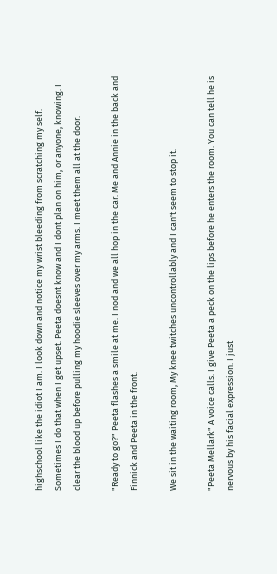highschool like the idiot I am. I look down and notice my wrist bleeding from scratching my self. Sometimes I do that when I get upset. Peeta doesnt know and I dont plan on him, or anyone, knowing. I clear the blood up before pulling my hoodie sleeves over my arms. I meet them all at the door.

"Ready to go?" Peeta flashes a smile at me. I nod and we all hop in the car. Me and Annie in the back and Finnick and Peeta in the front.

We sit in the waiting room, My knee twitches uncontrollably and I can't seem to stop it.

"Peeta Mellark" A voice calls. I give Peeta a peck on the lips before he enters the room. You can tell he is nervous by his facial expression. I just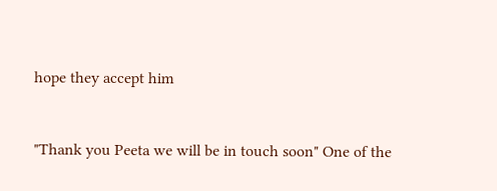hope they accept him


"Thank you Peeta we will be in touch soon" One of the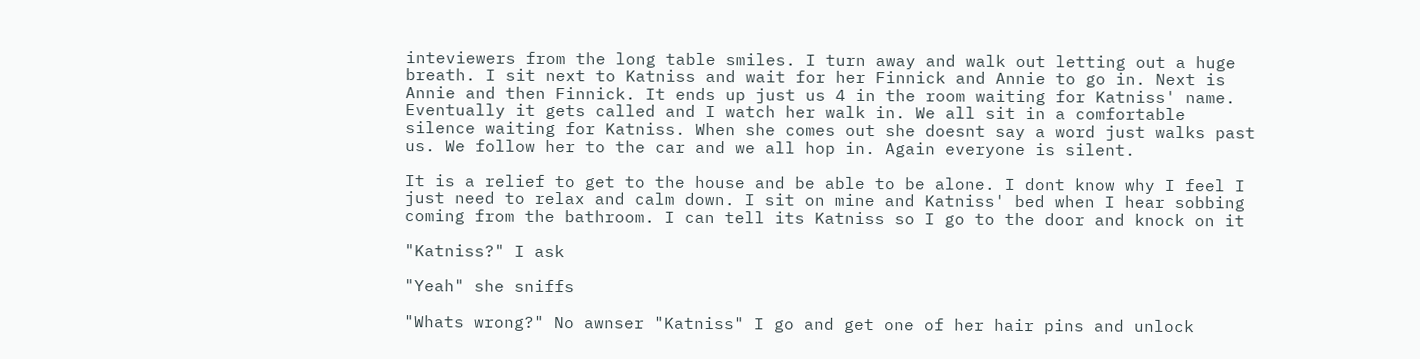inteviewers from the long table smiles. I turn away and walk out letting out a huge breath. I sit next to Katniss and wait for her Finnick and Annie to go in. Next is Annie and then Finnick. It ends up just us 4 in the room waiting for Katniss' name. Eventually it gets called and I watch her walk in. We all sit in a comfortable silence waiting for Katniss. When she comes out she doesnt say a word just walks past us. We follow her to the car and we all hop in. Again everyone is silent.

It is a relief to get to the house and be able to be alone. I dont know why I feel I just need to relax and calm down. I sit on mine and Katniss' bed when I hear sobbing coming from the bathroom. I can tell its Katniss so I go to the door and knock on it

"Katniss?" I ask

"Yeah" she sniffs

"Whats wrong?" No awnser "Katniss" I go and get one of her hair pins and unlock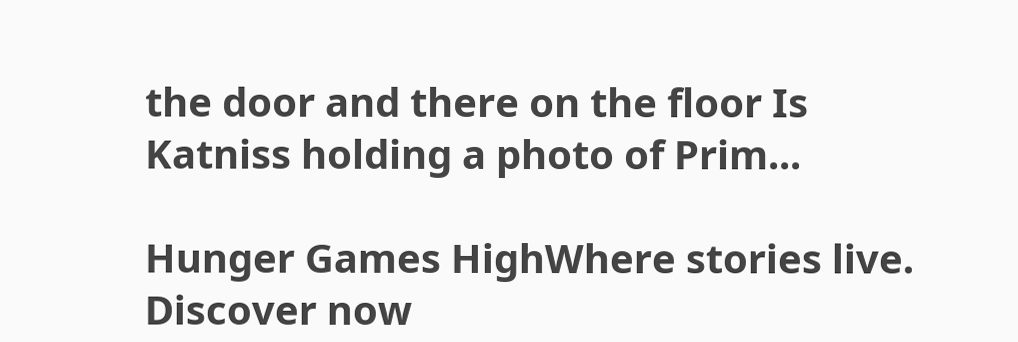the door and there on the floor Is Katniss holding a photo of Prim...

Hunger Games HighWhere stories live. Discover now